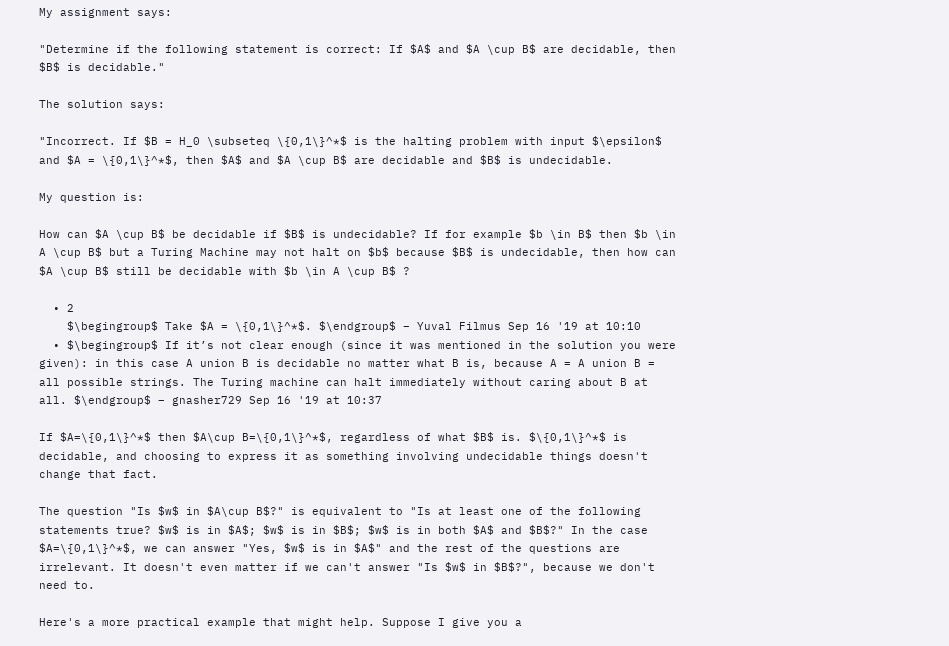My assignment says:

"Determine if the following statement is correct: If $A$ and $A \cup B$ are decidable, then $B$ is decidable."

The solution says:

"Incorrect. If $B = H_0 \subseteq \{0,1\}^*$ is the halting problem with input $\epsilon$ and $A = \{0,1\}^*$, then $A$ and $A \cup B$ are decidable and $B$ is undecidable.

My question is:

How can $A \cup B$ be decidable if $B$ is undecidable? If for example $b \in B$ then $b \in A \cup B$ but a Turing Machine may not halt on $b$ because $B$ is undecidable, then how can $A \cup B$ still be decidable with $b \in A \cup B$ ?

  • 2
    $\begingroup$ Take $A = \{0,1\}^*$. $\endgroup$ – Yuval Filmus Sep 16 '19 at 10:10
  • $\begingroup$ If it’s not clear enough (since it was mentioned in the solution you were given): in this case A union B is decidable no matter what B is, because A = A union B = all possible strings. The Turing machine can halt immediately without caring about B at all. $\endgroup$ – gnasher729 Sep 16 '19 at 10:37

If $A=\{0,1\}^*$ then $A\cup B=\{0,1\}^*$, regardless of what $B$ is. $\{0,1\}^*$ is decidable, and choosing to express it as something involving undecidable things doesn't change that fact.

The question "Is $w$ in $A\cup B$?" is equivalent to "Is at least one of the following statements true? $w$ is in $A$; $w$ is in $B$; $w$ is in both $A$ and $B$?" In the case $A=\{0,1\}^*$, we can answer "Yes, $w$ is in $A$" and the rest of the questions are irrelevant. It doesn't even matter if we can't answer "Is $w$ in $B$?", because we don't need to.

Here's a more practical example that might help. Suppose I give you a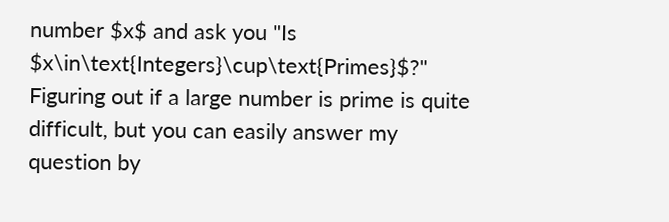number $x$ and ask you "Is $x\in\text{Integers}\cup\text{Primes}$?" Figuring out if a large number is prime is quite difficult, but you can easily answer my question by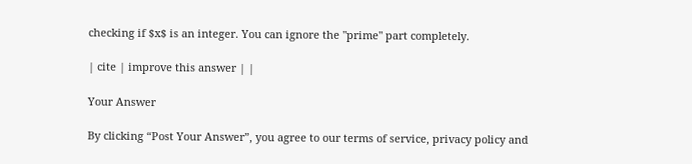checking if $x$ is an integer. You can ignore the "prime" part completely.

| cite | improve this answer | |

Your Answer

By clicking “Post Your Answer”, you agree to our terms of service, privacy policy and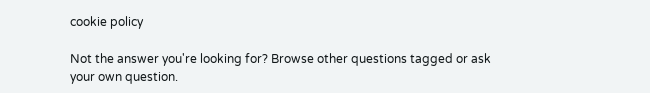cookie policy

Not the answer you're looking for? Browse other questions tagged or ask your own question.